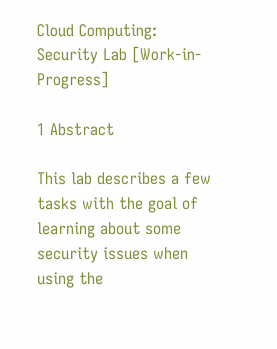Cloud Computing: Security Lab [Work-in-Progress]

1 Abstract

This lab describes a few tasks with the goal of learning about some security issues when using the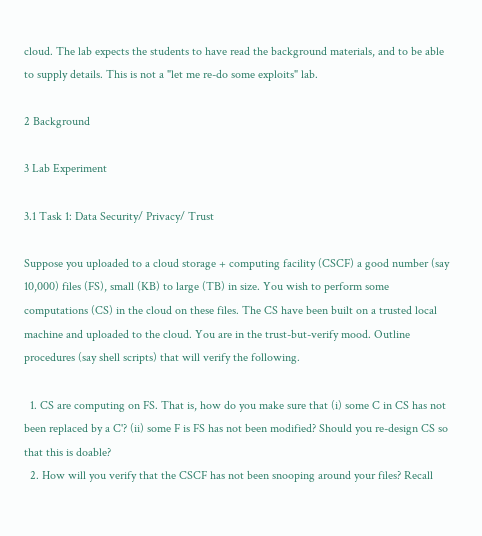cloud. The lab expects the students to have read the background materials, and to be able to supply details. This is not a "let me re-do some exploits" lab.

2 Background

3 Lab Experiment

3.1 Task 1: Data Security/ Privacy/ Trust

Suppose you uploaded to a cloud storage + computing facility (CSCF) a good number (say 10,000) files (FS), small (KB) to large (TB) in size. You wish to perform some computations (CS) in the cloud on these files. The CS have been built on a trusted local machine and uploaded to the cloud. You are in the trust-but-verify mood. Outline procedures (say shell scripts) that will verify the following.

  1. CS are computing on FS. That is, how do you make sure that (i) some C in CS has not been replaced by a C'? (ii) some F is FS has not been modified? Should you re-design CS so that this is doable?
  2. How will you verify that the CSCF has not been snooping around your files? Recall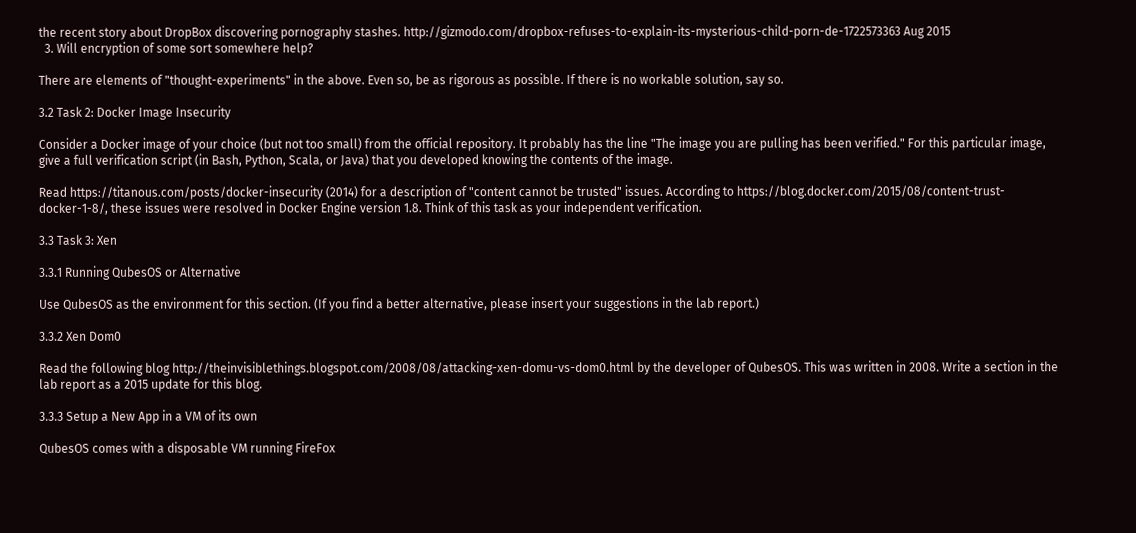the recent story about DropBox discovering pornography stashes. http://gizmodo.com/dropbox-refuses-to-explain-its-mysterious-child-porn-de-1722573363 Aug 2015
  3. Will encryption of some sort somewhere help?

There are elements of "thought-experiments" in the above. Even so, be as rigorous as possible. If there is no workable solution, say so.

3.2 Task 2: Docker Image Insecurity

Consider a Docker image of your choice (but not too small) from the official repository. It probably has the line "The image you are pulling has been verified." For this particular image, give a full verification script (in Bash, Python, Scala, or Java) that you developed knowing the contents of the image.

Read https://titanous.com/posts/docker-insecurity (2014) for a description of "content cannot be trusted" issues. According to https://blog.docker.com/2015/08/content-trust-docker-1-8/, these issues were resolved in Docker Engine version 1.8. Think of this task as your independent verification.

3.3 Task 3: Xen

3.3.1 Running QubesOS or Alternative

Use QubesOS as the environment for this section. (If you find a better alternative, please insert your suggestions in the lab report.)

3.3.2 Xen Dom0

Read the following blog http://theinvisiblethings.blogspot.com/2008/08/attacking-xen-domu-vs-dom0.html by the developer of QubesOS. This was written in 2008. Write a section in the lab report as a 2015 update for this blog.

3.3.3 Setup a New App in a VM of its own

QubesOS comes with a disposable VM running FireFox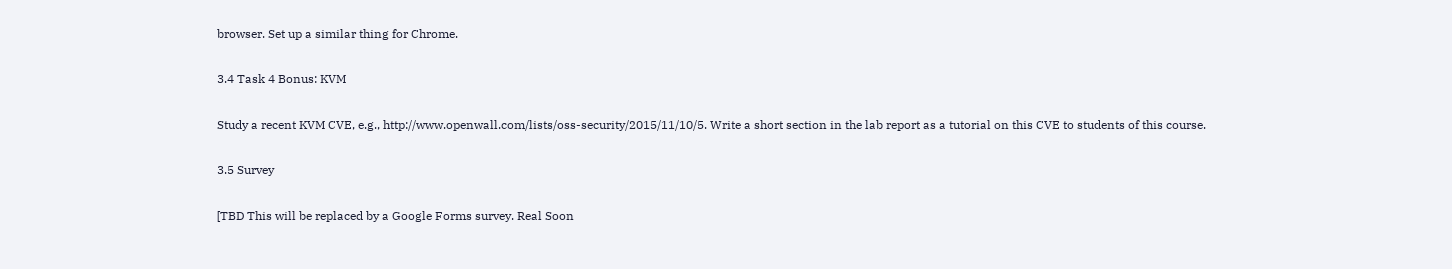browser. Set up a similar thing for Chrome.

3.4 Task 4 Bonus: KVM

Study a recent KVM CVE, e.g., http://www.openwall.com/lists/oss-security/2015/11/10/5. Write a short section in the lab report as a tutorial on this CVE to students of this course.

3.5 Survey

[TBD This will be replaced by a Google Forms survey. Real Soon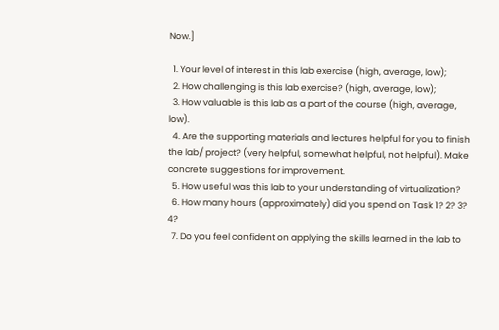Now.]

  1. Your level of interest in this lab exercise (high, average, low);
  2. How challenging is this lab exercise? (high, average, low);
  3. How valuable is this lab as a part of the course (high, average, low).
  4. Are the supporting materials and lectures helpful for you to finish the lab/ project? (very helpful, somewhat helpful, not helpful). Make concrete suggestions for improvement.
  5. How useful was this lab to your understanding of virtualization?
  6. How many hours (approximately) did you spend on Task 1? 2? 3? 4?
  7. Do you feel confident on applying the skills learned in the lab to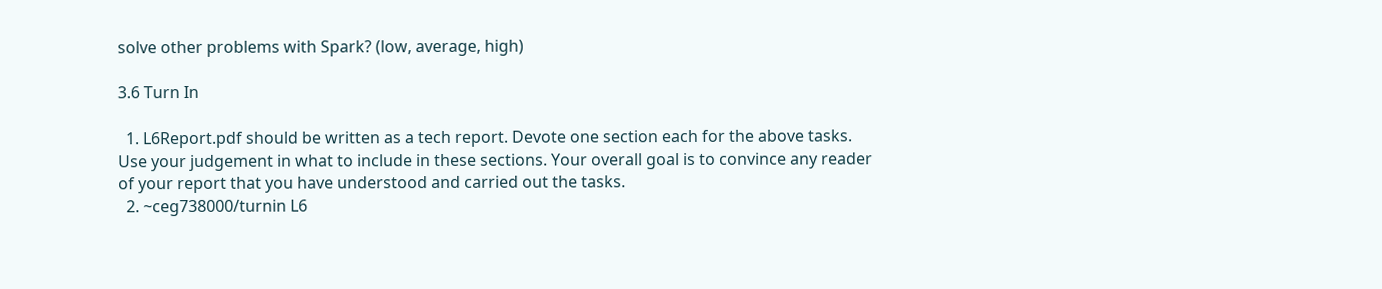solve other problems with Spark? (low, average, high)

3.6 Turn In

  1. L6Report.pdf should be written as a tech report. Devote one section each for the above tasks. Use your judgement in what to include in these sections. Your overall goal is to convince any reader of your report that you have understood and carried out the tasks.
  2. ~ceg738000/turnin L6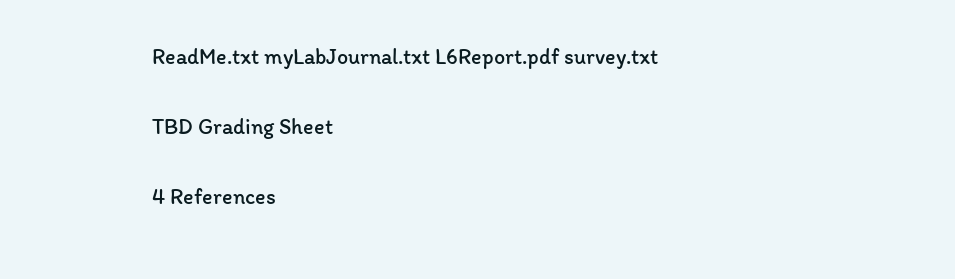ReadMe.txt myLabJournal.txt L6Report.pdf survey.txt

TBD Grading Sheet

4 References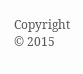Copyright © 2015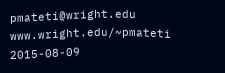pmateti@wright.edu www.wright.edu/~pmateti 2015-08-09